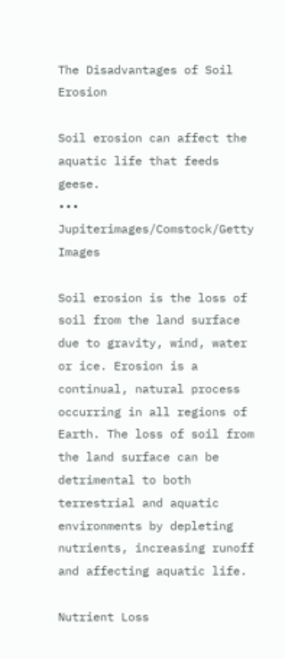The Disadvantages of Soil Erosion

Soil erosion can affect the aquatic life that feeds geese.
••• Jupiterimages/Comstock/Getty Images

Soil erosion is the loss of soil from the land surface due to gravity, wind, water or ice. Erosion is a continual, natural process occurring in all regions of Earth. The loss of soil from the land surface can be detrimental to both terrestrial and aquatic environments by depleting nutrients, increasing runoff and affecting aquatic life.

Nutrient Loss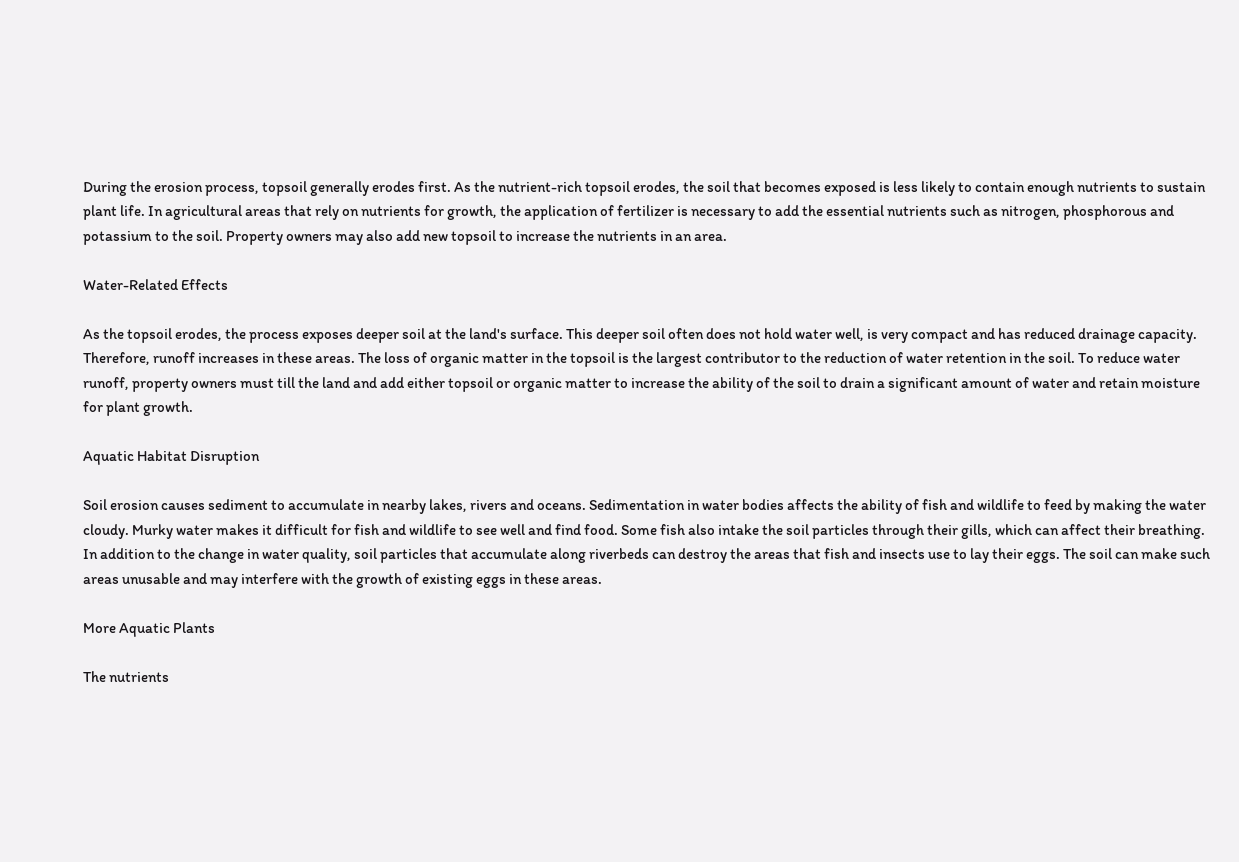During the erosion process, topsoil generally erodes first. As the nutrient-rich topsoil erodes, the soil that becomes exposed is less likely to contain enough nutrients to sustain plant life. In agricultural areas that rely on nutrients for growth, the application of fertilizer is necessary to add the essential nutrients such as nitrogen, phosphorous and potassium to the soil. Property owners may also add new topsoil to increase the nutrients in an area.

Water-Related Effects

As the topsoil erodes, the process exposes deeper soil at the land's surface. This deeper soil often does not hold water well, is very compact and has reduced drainage capacity. Therefore, runoff increases in these areas. The loss of organic matter in the topsoil is the largest contributor to the reduction of water retention in the soil. To reduce water runoff, property owners must till the land and add either topsoil or organic matter to increase the ability of the soil to drain a significant amount of water and retain moisture for plant growth.

Aquatic Habitat Disruption

Soil erosion causes sediment to accumulate in nearby lakes, rivers and oceans. Sedimentation in water bodies affects the ability of fish and wildlife to feed by making the water cloudy. Murky water makes it difficult for fish and wildlife to see well and find food. Some fish also intake the soil particles through their gills, which can affect their breathing. In addition to the change in water quality, soil particles that accumulate along riverbeds can destroy the areas that fish and insects use to lay their eggs. The soil can make such areas unusable and may interfere with the growth of existing eggs in these areas.

More Aquatic Plants

The nutrients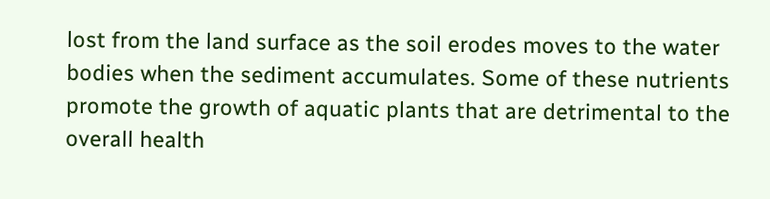lost from the land surface as the soil erodes moves to the water bodies when the sediment accumulates. Some of these nutrients promote the growth of aquatic plants that are detrimental to the overall health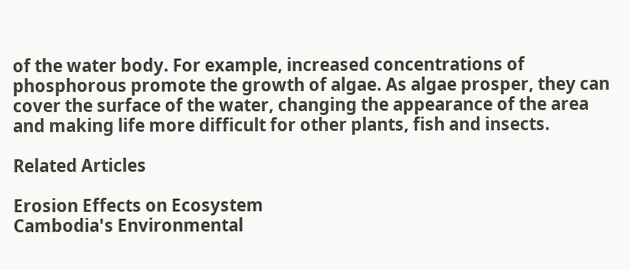of the water body. For example, increased concentrations of phosphorous promote the growth of algae. As algae prosper, they can cover the surface of the water, changing the appearance of the area and making life more difficult for other plants, fish and insects.

Related Articles

Erosion Effects on Ecosystem
Cambodia's Environmental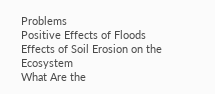Problems
Positive Effects of Floods
Effects of Soil Erosion on the Ecosystem
What Are the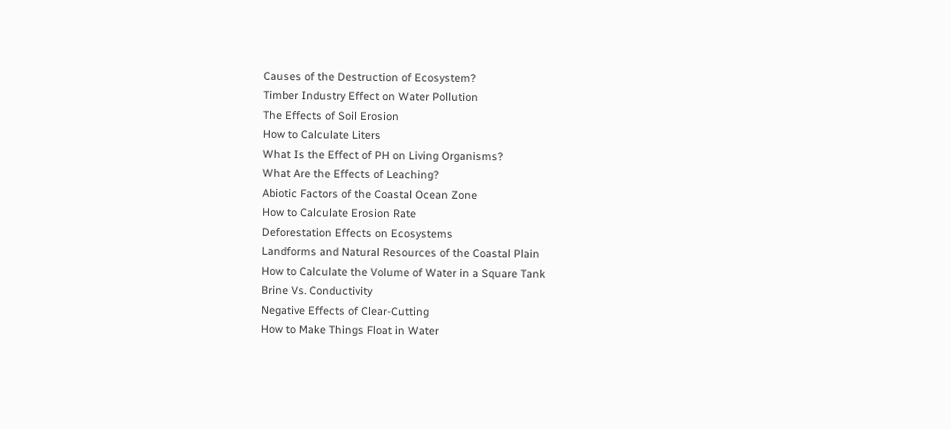Causes of the Destruction of Ecosystem?
Timber Industry Effect on Water Pollution
The Effects of Soil Erosion
How to Calculate Liters
What Is the Effect of PH on Living Organisms?
What Are the Effects of Leaching?
Abiotic Factors of the Coastal Ocean Zone
How to Calculate Erosion Rate
Deforestation Effects on Ecosystems
Landforms and Natural Resources of the Coastal Plain
How to Calculate the Volume of Water in a Square Tank
Brine Vs. Conductivity
Negative Effects of Clear-Cutting
How to Make Things Float in Water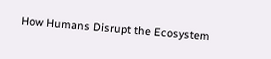How Humans Disrupt the Ecosystem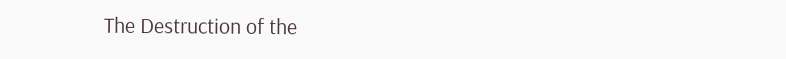The Destruction of the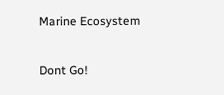Marine Ecosystem

Dont Go!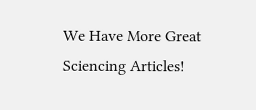We Have More Great Sciencing Articles!